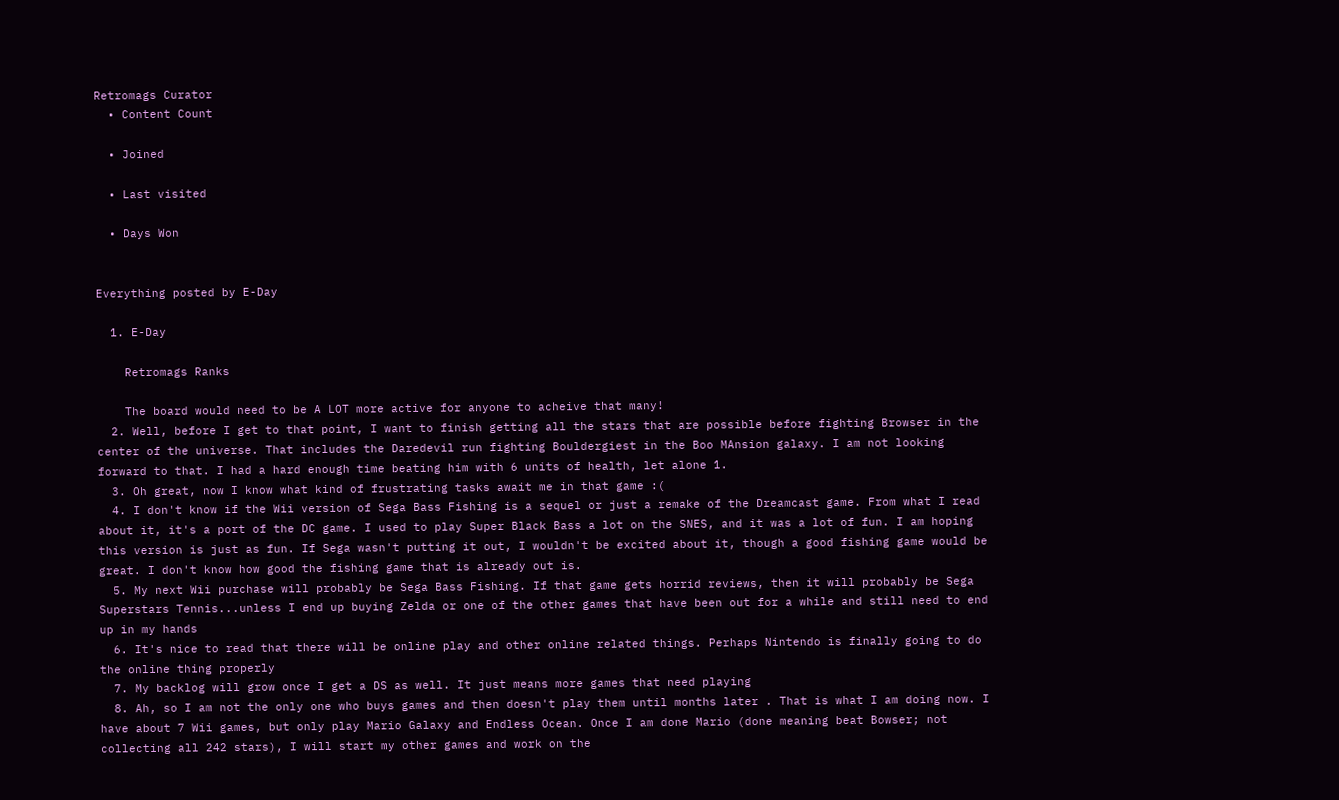Retromags Curator
  • Content Count

  • Joined

  • Last visited

  • Days Won


Everything posted by E-Day

  1. E-Day

    Retromags Ranks

    The board would need to be A LOT more active for anyone to acheive that many!
  2. Well, before I get to that point, I want to finish getting all the stars that are possible before fighting Browser in the center of the universe. That includes the Daredevil run fighting Bouldergiest in the Boo MAnsion galaxy. I am not looking forward to that. I had a hard enough time beating him with 6 units of health, let alone 1.
  3. Oh great, now I know what kind of frustrating tasks await me in that game :(
  4. I don't know if the Wii version of Sega Bass Fishing is a sequel or just a remake of the Dreamcast game. From what I read about it, it's a port of the DC game. I used to play Super Black Bass a lot on the SNES, and it was a lot of fun. I am hoping this version is just as fun. If Sega wasn't putting it out, I wouldn't be excited about it, though a good fishing game would be great. I don't know how good the fishing game that is already out is.
  5. My next Wii purchase will probably be Sega Bass Fishing. If that game gets horrid reviews, then it will probably be Sega Superstars Tennis...unless I end up buying Zelda or one of the other games that have been out for a while and still need to end up in my hands
  6. It's nice to read that there will be online play and other online related things. Perhaps Nintendo is finally going to do the online thing properly
  7. My backlog will grow once I get a DS as well. It just means more games that need playing
  8. Ah, so I am not the only one who buys games and then doesn't play them until months later . That is what I am doing now. I have about 7 Wii games, but only play Mario Galaxy and Endless Ocean. Once I am done Mario (done meaning beat Bowser; not collecting all 242 stars), I will start my other games and work on the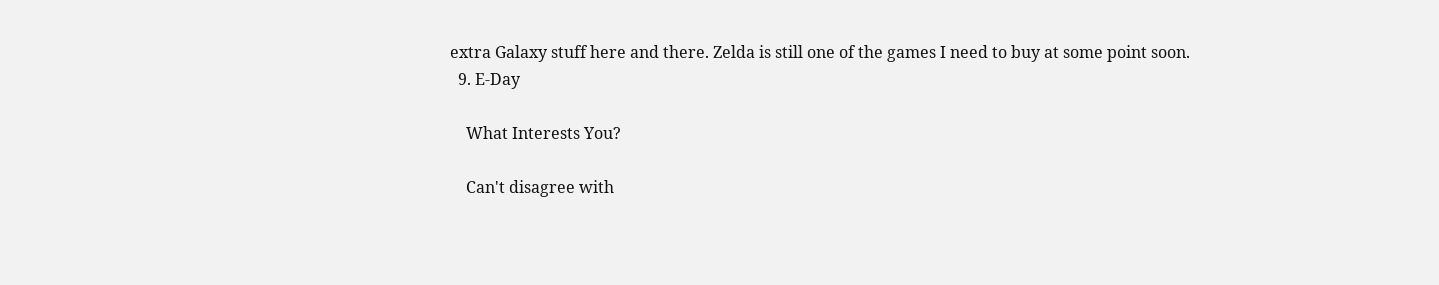extra Galaxy stuff here and there. Zelda is still one of the games I need to buy at some point soon.
  9. E-Day

    What Interests You?

    Can't disagree with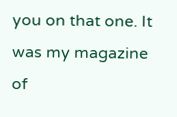you on that one. It was my magazine of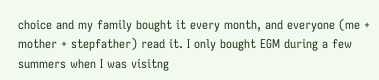choice and my family bought it every month, and everyone (me + mother + stepfather) read it. I only bought EGM during a few summers when I was visitng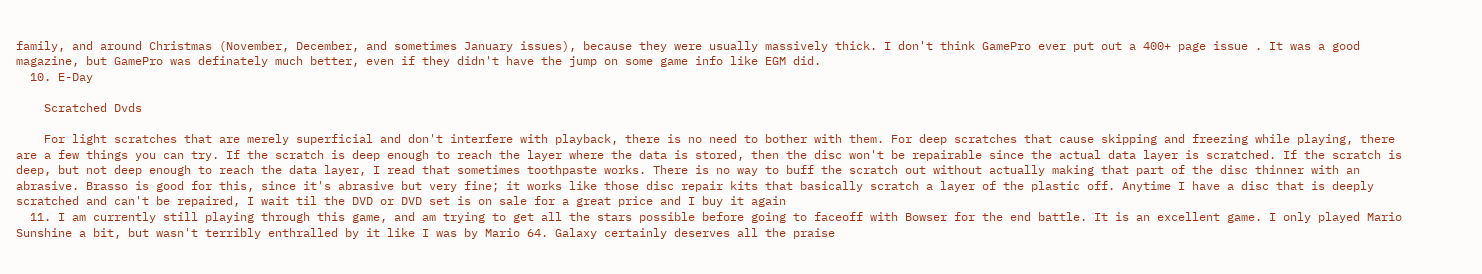family, and around Christmas (November, December, and sometimes January issues), because they were usually massively thick. I don't think GamePro ever put out a 400+ page issue . It was a good magazine, but GamePro was definately much better, even if they didn't have the jump on some game info like EGM did.
  10. E-Day

    Scratched Dvds

    For light scratches that are merely superficial and don't interfere with playback, there is no need to bother with them. For deep scratches that cause skipping and freezing while playing, there are a few things you can try. If the scratch is deep enough to reach the layer where the data is stored, then the disc won't be repairable since the actual data layer is scratched. If the scratch is deep, but not deep enough to reach the data layer, I read that sometimes toothpaste works. There is no way to buff the scratch out without actually making that part of the disc thinner with an abrasive. Brasso is good for this, since it's abrasive but very fine; it works like those disc repair kits that basically scratch a layer of the plastic off. Anytime I have a disc that is deeply scratched and can't be repaired, I wait til the DVD or DVD set is on sale for a great price and I buy it again
  11. I am currently still playing through this game, and am trying to get all the stars possible before going to faceoff with Bowser for the end battle. It is an excellent game. I only played Mario Sunshine a bit, but wasn't terribly enthralled by it like I was by Mario 64. Galaxy certainly deserves all the praise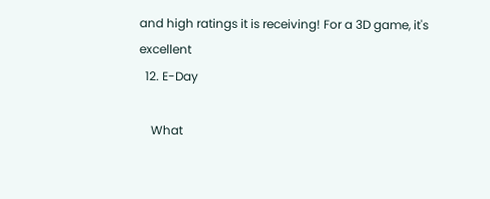and high ratings it is receiving! For a 3D game, it's excellent
  12. E-Day

    What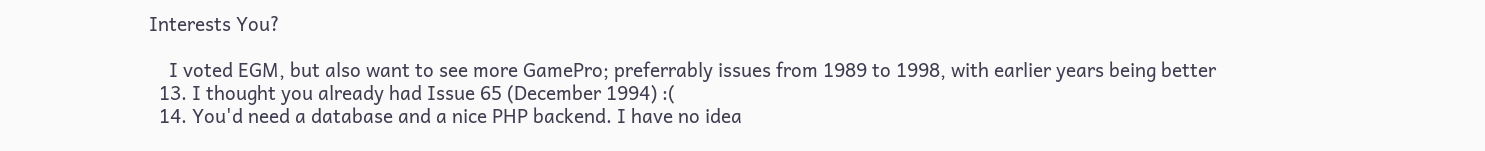Interests You?

    I voted EGM, but also want to see more GamePro; preferrably issues from 1989 to 1998, with earlier years being better
  13. I thought you already had Issue 65 (December 1994) :(
  14. You'd need a database and a nice PHP backend. I have no idea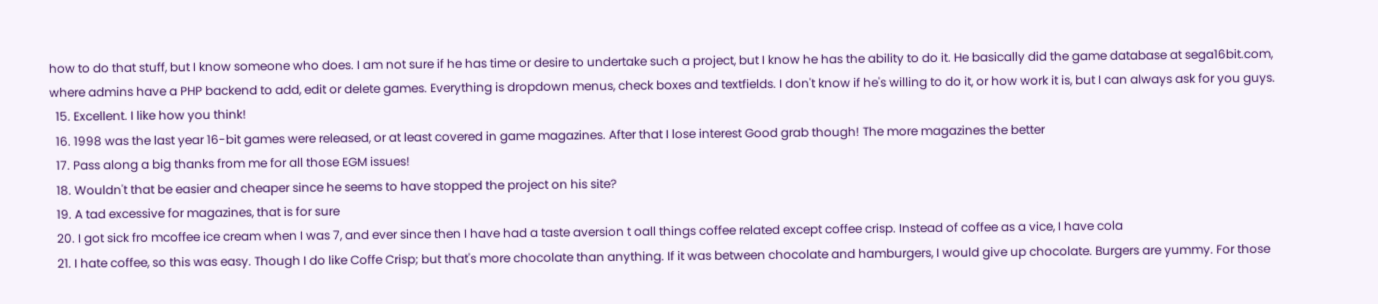how to do that stuff, but I know someone who does. I am not sure if he has time or desire to undertake such a project, but I know he has the ability to do it. He basically did the game database at sega16bit.com, where admins have a PHP backend to add, edit or delete games. Everything is dropdown menus, check boxes and textfields. I don't know if he's willing to do it, or how work it is, but I can always ask for you guys.
  15. Excellent. I like how you think!
  16. 1998 was the last year 16-bit games were released, or at least covered in game magazines. After that I lose interest Good grab though! The more magazines the better
  17. Pass along a big thanks from me for all those EGM issues!
  18. Wouldn't that be easier and cheaper since he seems to have stopped the project on his site?
  19. A tad excessive for magazines, that is for sure
  20. I got sick fro mcoffee ice cream when I was 7, and ever since then I have had a taste aversion t oall things coffee related except coffee crisp. Instead of coffee as a vice, I have cola
  21. I hate coffee, so this was easy. Though I do like Coffe Crisp; but that's more chocolate than anything. If it was between chocolate and hamburgers, I would give up chocolate. Burgers are yummy. For those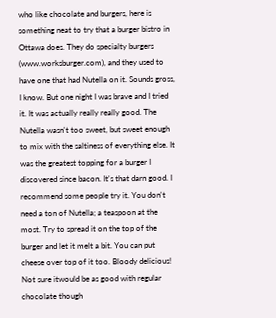who like chocolate and burgers, here is something neat to try that a burger bistro in Ottawa does. They do specialty burgers (www.worksburger.com), and they used to have one that had Nutella on it. Sounds gross, I know. But one night I was brave and I tried it. It was actually really really good. The Nutella wasn't too sweet, but sweet enough to mix with the saltiness of everything else. It was the greatest topping for a burger I discovered since bacon. It's that darn good. I recommend some people try it. You don't need a ton of Nutella; a teaspoon at the most. Try to spread it on the top of the burger and let it melt a bit. You can put cheese over top of it too. Bloody delicious! Not sure itwould be as good with regular chocolate though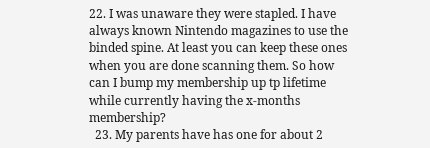22. I was unaware they were stapled. I have always known Nintendo magazines to use the binded spine. At least you can keep these ones when you are done scanning them. So how can I bump my membership up tp lifetime while currently having the x-months membership?
  23. My parents have has one for about 2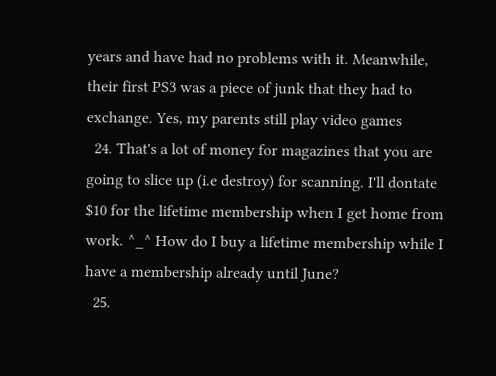years and have had no problems with it. Meanwhile, their first PS3 was a piece of junk that they had to exchange. Yes, my parents still play video games
  24. That's a lot of money for magazines that you are going to slice up (i.e destroy) for scanning. I'll dontate $10 for the lifetime membership when I get home from work. ^_^ How do I buy a lifetime membership while I have a membership already until June?
  25.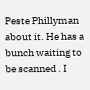Peste Phillyman about it. He has a bunch waiting to be scanned . I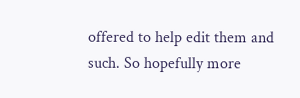offered to help edit them and such. So hopefully more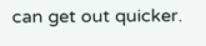can get out quicker.